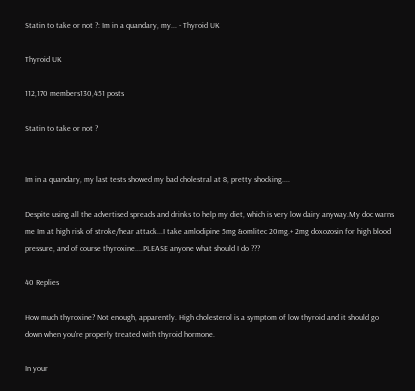Statin to take or not ?: Im in a quandary, my... - Thyroid UK

Thyroid UK

112,170 members130,451 posts

Statin to take or not ?


Im in a quandary, my last tests showed my bad cholestral at 8, pretty shocking....

Despite using all the advertised spreads and drinks to help my diet, which is very low dairy anyway.My doc warns me Im at high risk of stroke/hear attack...I take amlodipine 5mg &omlitec 20mg.+ 2mg doxozosin for high blood pressure, and of course thyroxine....PLEASE anyone what should I do ???

40 Replies

How much thyroxine? Not enough, apparently. High cholesterol is a symptom of low thyroid and it should go down when you're properly treated with thyroid hormone.

In your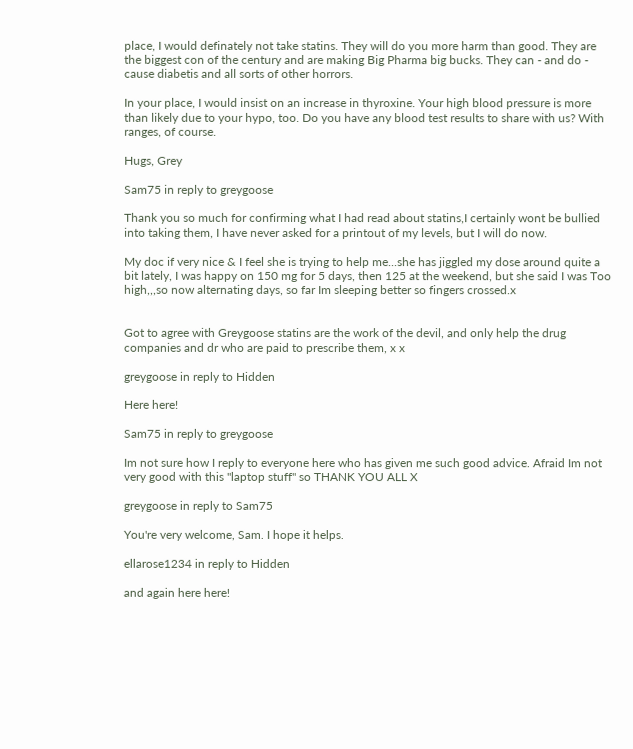place, I would definately not take statins. They will do you more harm than good. They are the biggest con of the century and are making Big Pharma big bucks. They can - and do - cause diabetis and all sorts of other horrors.

In your place, I would insist on an increase in thyroxine. Your high blood pressure is more than likely due to your hypo, too. Do you have any blood test results to share with us? With ranges, of course.

Hugs, Grey

Sam75 in reply to greygoose

Thank you so much for confirming what I had read about statins,I certainly wont be bullied into taking them, I have never asked for a printout of my levels, but I will do now.

My doc if very nice & I feel she is trying to help me...she has jiggled my dose around quite a bit lately, I was happy on 150 mg for 5 days, then 125 at the weekend, but she said I was Too high,,,so now alternating days, so far Im sleeping better so fingers crossed.x


Got to agree with Greygoose statins are the work of the devil, and only help the drug companies and dr who are paid to prescribe them, x x

greygoose in reply to Hidden

Here here!

Sam75 in reply to greygoose

Im not sure how I reply to everyone here who has given me such good advice. Afraid Im not very good with this "laptop stuff" so THANK YOU ALL X

greygoose in reply to Sam75

You're very welcome, Sam. I hope it helps.

ellarose1234 in reply to Hidden

and again here here!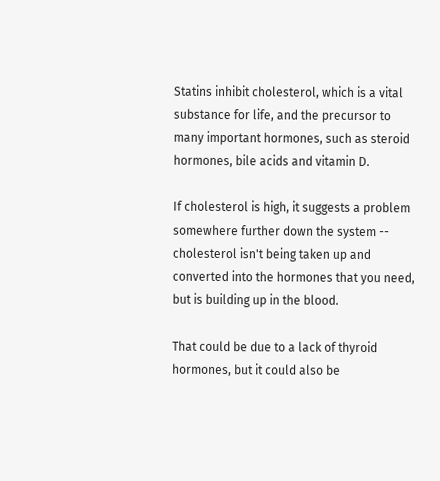Statins inhibit cholesterol, which is a vital substance for life, and the precursor to many important hormones, such as steroid hormones, bile acids and vitamin D.

If cholesterol is high, it suggests a problem somewhere further down the system -- cholesterol isn't being taken up and converted into the hormones that you need, but is building up in the blood.

That could be due to a lack of thyroid hormones, but it could also be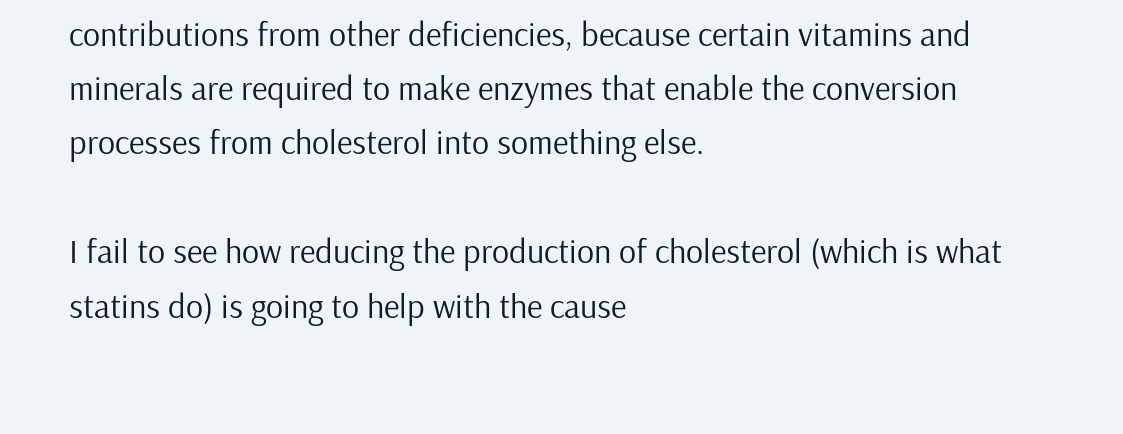contributions from other deficiencies, because certain vitamins and minerals are required to make enzymes that enable the conversion processes from cholesterol into something else.

I fail to see how reducing the production of cholesterol (which is what statins do) is going to help with the cause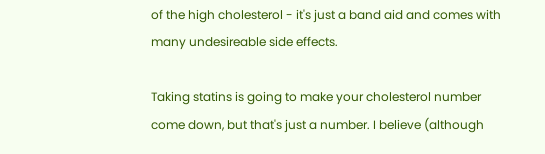of the high cholesterol - it's just a band aid and comes with many undesireable side effects.

Taking statins is going to make your cholesterol number come down, but that's just a number. I believe (although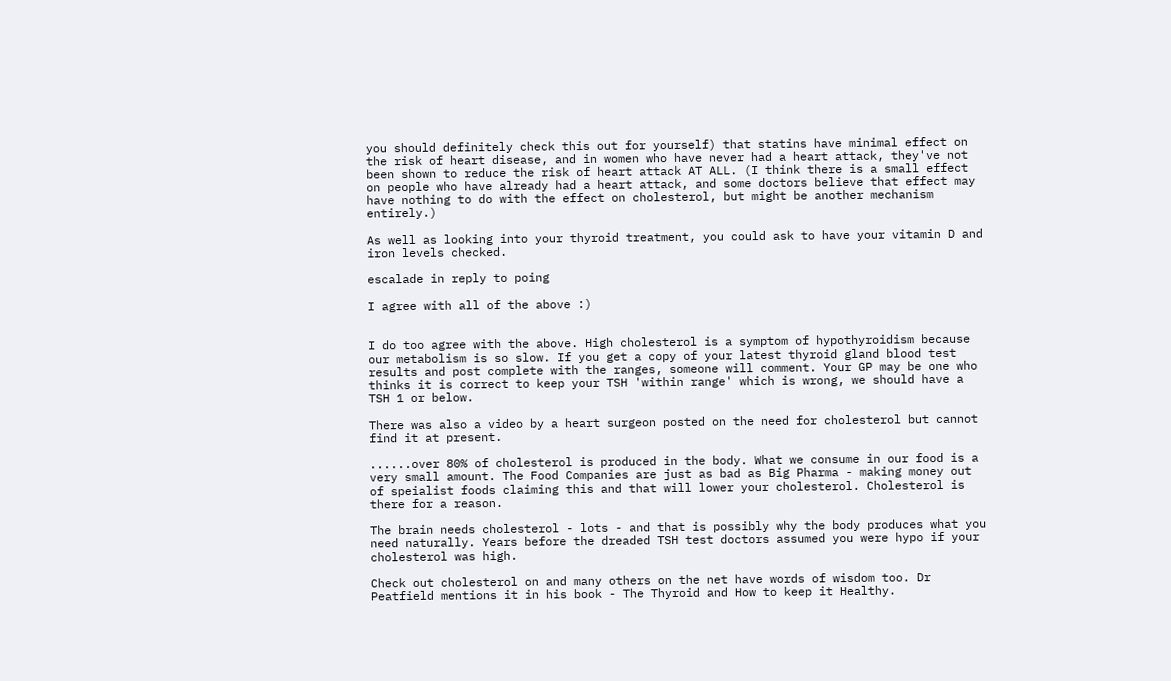you should definitely check this out for yourself) that statins have minimal effect on the risk of heart disease, and in women who have never had a heart attack, they've not been shown to reduce the risk of heart attack AT ALL. (I think there is a small effect on people who have already had a heart attack, and some doctors believe that effect may have nothing to do with the effect on cholesterol, but might be another mechanism entirely.)

As well as looking into your thyroid treatment, you could ask to have your vitamin D and iron levels checked.

escalade in reply to poing

I agree with all of the above :)


I do too agree with the above. High cholesterol is a symptom of hypothyroidism because our metabolism is so slow. If you get a copy of your latest thyroid gland blood test results and post complete with the ranges, someone will comment. Your GP may be one who thinks it is correct to keep your TSH 'within range' which is wrong, we should have a TSH 1 or below.

There was also a video by a heart surgeon posted on the need for cholesterol but cannot find it at present.

......over 80% of cholesterol is produced in the body. What we consume in our food is a very small amount. The Food Companies are just as bad as Big Pharma - making money out of speialist foods claiming this and that will lower your cholesterol. Cholesterol is there for a reason.

The brain needs cholesterol - lots - and that is possibly why the body produces what you need naturally. Years before the dreaded TSH test doctors assumed you were hypo if your cholesterol was high.

Check out cholesterol on and many others on the net have words of wisdom too. Dr Peatfield mentions it in his book - The Thyroid and How to keep it Healthy.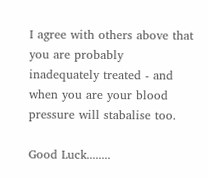I agree with others above that you are probably inadequately treated - and when you are your blood pressure will stabalise too.

Good Luck........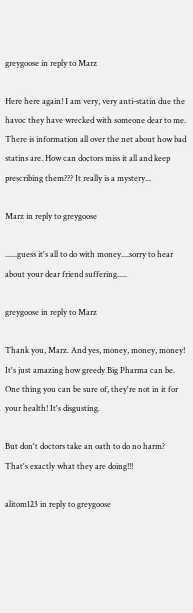greygoose in reply to Marz

Here here again! I am very, very anti-statin due the havoc they have wrecked with someone dear to me. There is information all over the net about how bad statins are. How can doctors miss it all and keep prescribing them??? It really is a mystery...

Marz in reply to greygoose

......guess it's all to do with money....sorry to hear about your dear friend suffering.....

greygoose in reply to Marz

Thank you, Marz. And yes, money, money, money! It's just amazing how greedy Big Pharma can be. One thing you can be sure of, they're not in it for your health! It's disgusting.

But don't doctors take an oath to do no harm? That's exactly what they are doing!!!

alitom123 in reply to greygoose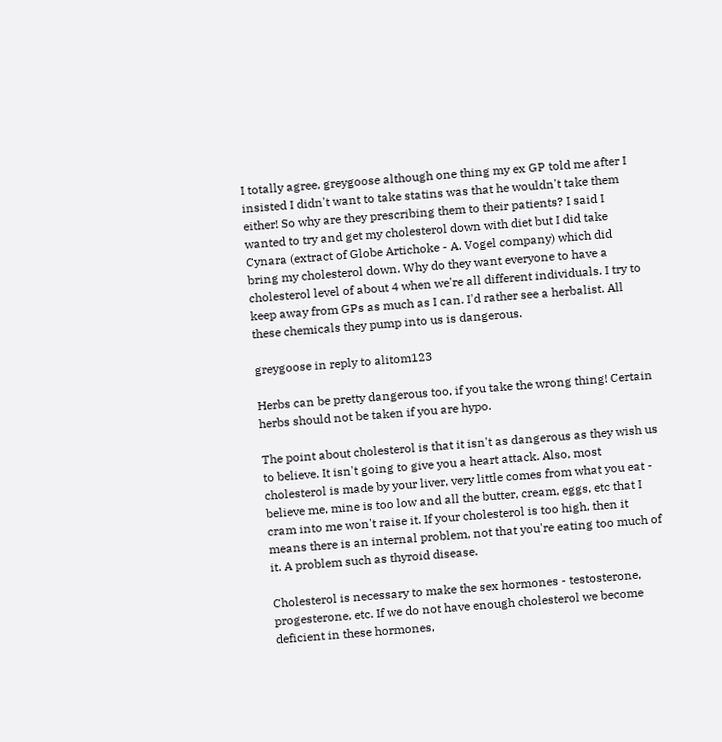I totally agree, greygoose although one thing my ex GP told me after I insisted I didn't want to take statins was that he wouldn't take them either! So why are they prescribing them to their patients? I said I wanted to try and get my cholesterol down with diet but I did take Cynara (extract of Globe Artichoke - A. Vogel company) which did bring my cholesterol down. Why do they want everyone to have a cholesterol level of about 4 when we're all different individuals. I try to keep away from GPs as much as I can. I'd rather see a herbalist. All these chemicals they pump into us is dangerous.

greygoose in reply to alitom123

Herbs can be pretty dangerous too, if you take the wrong thing! Certain herbs should not be taken if you are hypo.

The point about cholesterol is that it isn't as dangerous as they wish us to believe. It isn't going to give you a heart attack. Also, most cholesterol is made by your liver, very little comes from what you eat - believe me, mine is too low and all the butter, cream, eggs, etc that I cram into me won't raise it. If your cholesterol is too high, then it means there is an internal problem, not that you're eating too much of it. A problem such as thyroid disease.

Cholesterol is necessary to make the sex hormones - testosterone, progesterone, etc. If we do not have enough cholesterol we become deficient in these hormones,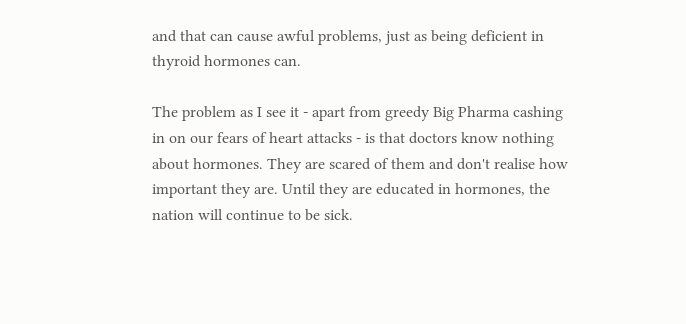and that can cause awful problems, just as being deficient in thyroid hormones can.

The problem as I see it - apart from greedy Big Pharma cashing in on our fears of heart attacks - is that doctors know nothing about hormones. They are scared of them and don't realise how important they are. Until they are educated in hormones, the nation will continue to be sick.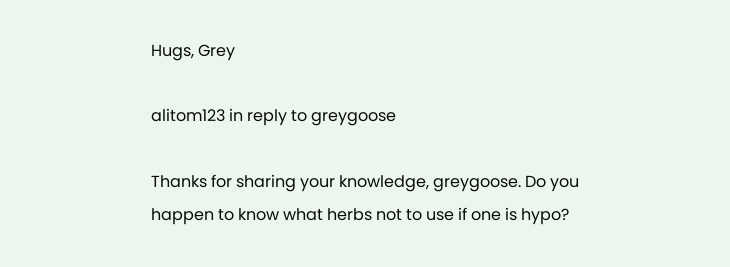Hugs, Grey

alitom123 in reply to greygoose

Thanks for sharing your knowledge, greygoose. Do you happen to know what herbs not to use if one is hypo?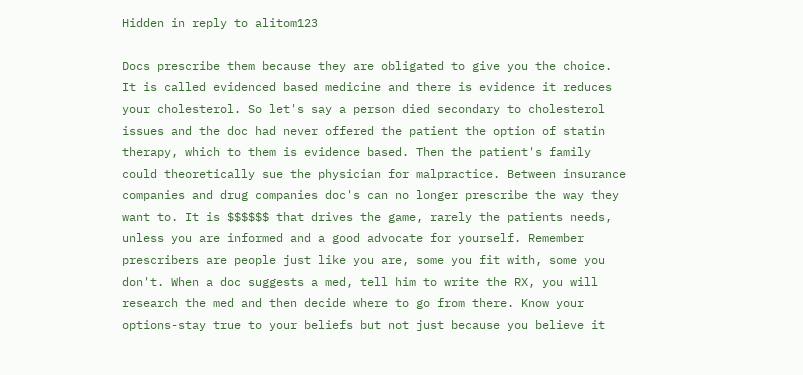Hidden in reply to alitom123

Docs prescribe them because they are obligated to give you the choice. It is called evidenced based medicine and there is evidence it reduces your cholesterol. So let's say a person died secondary to cholesterol issues and the doc had never offered the patient the option of statin therapy, which to them is evidence based. Then the patient's family could theoretically sue the physician for malpractice. Between insurance companies and drug companies doc's can no longer prescribe the way they want to. It is $$$$$$ that drives the game, rarely the patients needs, unless you are informed and a good advocate for yourself. Remember prescribers are people just like you are, some you fit with, some you don't. When a doc suggests a med, tell him to write the RX, you will research the med and then decide where to go from there. Know your options-stay true to your beliefs but not just because you believe it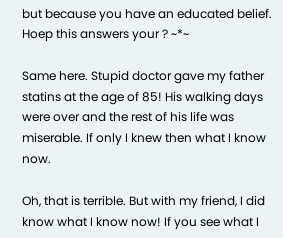but because you have an educated belief. Hoep this answers your ? ~*~

Same here. Stupid doctor gave my father statins at the age of 85! His walking days were over and the rest of his life was miserable. If only I knew then what I know now.

Oh, that is terrible. But with my friend, I did know what I know now! If you see what I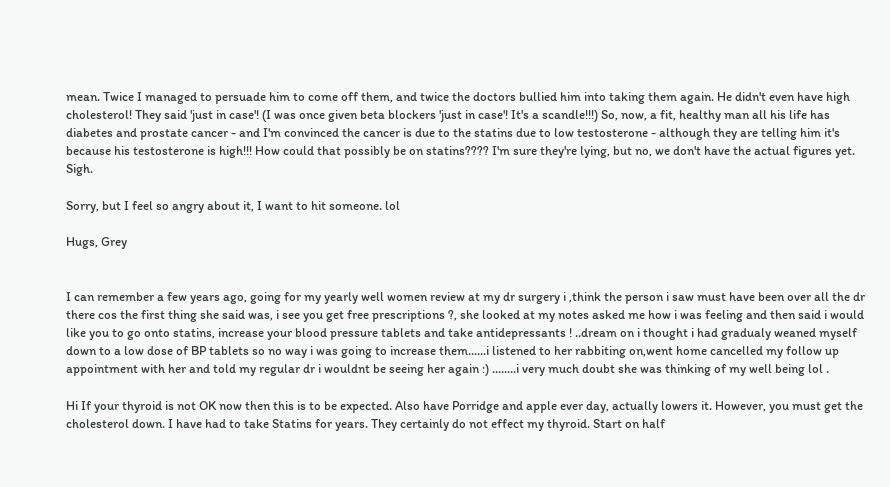mean. Twice I managed to persuade him to come off them, and twice the doctors bullied him into taking them again. He didn't even have high cholesterol! They said 'just in case'! (I was once given beta blockers 'just in case'! It's a scandle!!!) So, now, a fit, healthy man all his life has diabetes and prostate cancer - and I'm convinced the cancer is due to the statins due to low testosterone - although they are telling him it's because his testosterone is high!!! How could that possibly be on statins???? I'm sure they're lying, but no, we don't have the actual figures yet. Sigh.

Sorry, but I feel so angry about it, I want to hit someone. lol

Hugs, Grey


I can remember a few years ago, going for my yearly well women review at my dr surgery i ,think the person i saw must have been over all the dr there cos the first thing she said was, i see you get free prescriptions ?, she looked at my notes asked me how i was feeling and then said i would like you to go onto statins, increase your blood pressure tablets and take antidepressants ! ..dream on i thought i had gradualy weaned myself down to a low dose of BP tablets so no way i was going to increase them......i listened to her rabbiting on,went home cancelled my follow up appointment with her and told my regular dr i wouldnt be seeing her again :) ........i very much doubt she was thinking of my well being lol .

Hi If your thyroid is not OK now then this is to be expected. Also have Porridge and apple ever day, actually lowers it. However, you must get the cholesterol down. I have had to take Statins for years. They certainly do not effect my thyroid. Start on half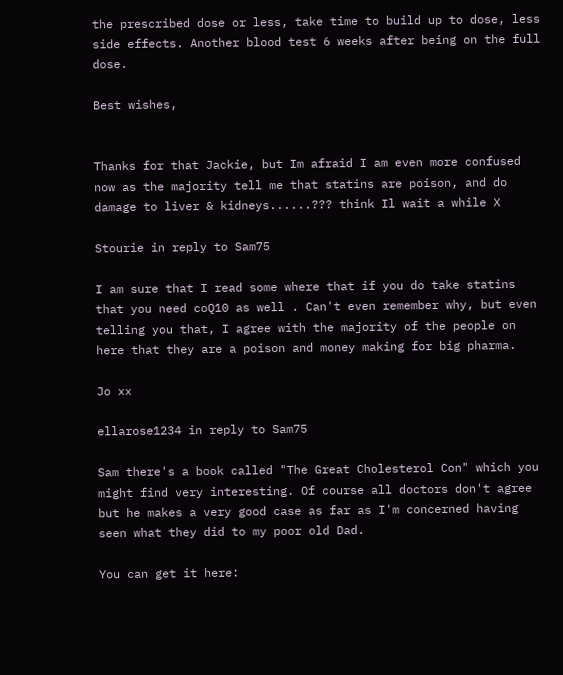the prescribed dose or less, take time to build up to dose, less side effects. Another blood test 6 weeks after being on the full dose.

Best wishes,


Thanks for that Jackie, but Im afraid I am even more confused now as the majority tell me that statins are poison, and do damage to liver & kidneys......??? think Il wait a while X

Stourie in reply to Sam75

I am sure that I read some where that if you do take statins that you need coQ10 as well . Can't even remember why, but even telling you that, I agree with the majority of the people on here that they are a poison and money making for big pharma.

Jo xx

ellarose1234 in reply to Sam75

Sam there's a book called "The Great Cholesterol Con" which you might find very interesting. Of course all doctors don't agree but he makes a very good case as far as I'm concerned having seen what they did to my poor old Dad.

You can get it here: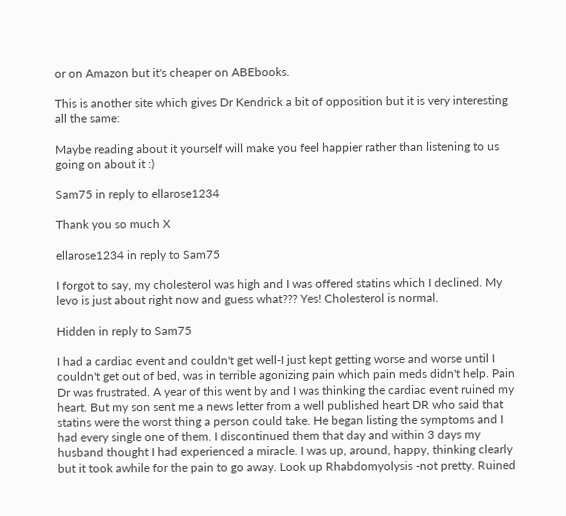or on Amazon but it's cheaper on ABEbooks.

This is another site which gives Dr Kendrick a bit of opposition but it is very interesting all the same:

Maybe reading about it yourself will make you feel happier rather than listening to us going on about it :)

Sam75 in reply to ellarose1234

Thank you so much X

ellarose1234 in reply to Sam75

I forgot to say, my cholesterol was high and I was offered statins which I declined. My levo is just about right now and guess what??? Yes! Cholesterol is normal.

Hidden in reply to Sam75

I had a cardiac event and couldn't get well-I just kept getting worse and worse until I couldn't get out of bed, was in terrible agonizing pain which pain meds didn't help. Pain Dr was frustrated. A year of this went by and I was thinking the cardiac event ruined my heart. But my son sent me a news letter from a well published heart DR who said that statins were the worst thing a person could take. He began listing the symptoms and I had every single one of them. I discontinued them that day and within 3 days my husband thought I had experienced a miracle. I was up, around, happy, thinking clearly but it took awhile for the pain to go away. Look up Rhabdomyolysis -not pretty. Ruined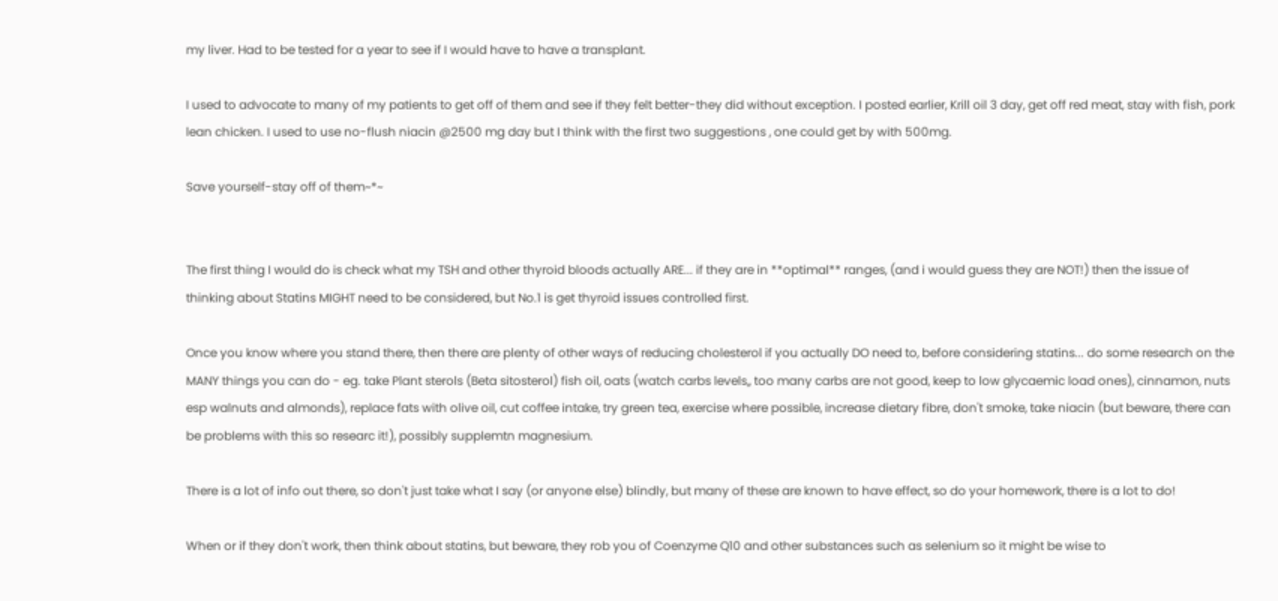my liver. Had to be tested for a year to see if I would have to have a transplant.

I used to advocate to many of my patients to get off of them and see if they felt better-they did without exception. I posted earlier, Krill oil 3 day, get off red meat, stay with fish, pork lean chicken. I used to use no-flush niacin @2500 mg day but I think with the first two suggestions , one could get by with 500mg.

Save yourself-stay off of them~*~


The first thing I would do is check what my TSH and other thyroid bloods actually ARE... if they are in **optimal** ranges, (and i would guess they are NOT!) then the issue of thinking about Statins MIGHT need to be considered, but No.1 is get thyroid issues controlled first.

Once you know where you stand there, then there are plenty of other ways of reducing cholesterol if you actually DO need to, before considering statins... do some research on the MANY things you can do - eg. take Plant sterols (Beta sitosterol) fish oil, oats (watch carbs levels,, too many carbs are not good, keep to low glycaemic load ones), cinnamon, nuts esp walnuts and almonds), replace fats with olive oil, cut coffee intake, try green tea, exercise where possible, increase dietary fibre, don't smoke, take niacin (but beware, there can be problems with this so researc it!), possibly supplemtn magnesium.

There is a lot of info out there, so don't just take what I say (or anyone else) blindly, but many of these are known to have effect, so do your homework, there is a lot to do!

When or if they don't work, then think about statins, but beware, they rob you of Coenzyme Q10 and other substances such as selenium so it might be wise to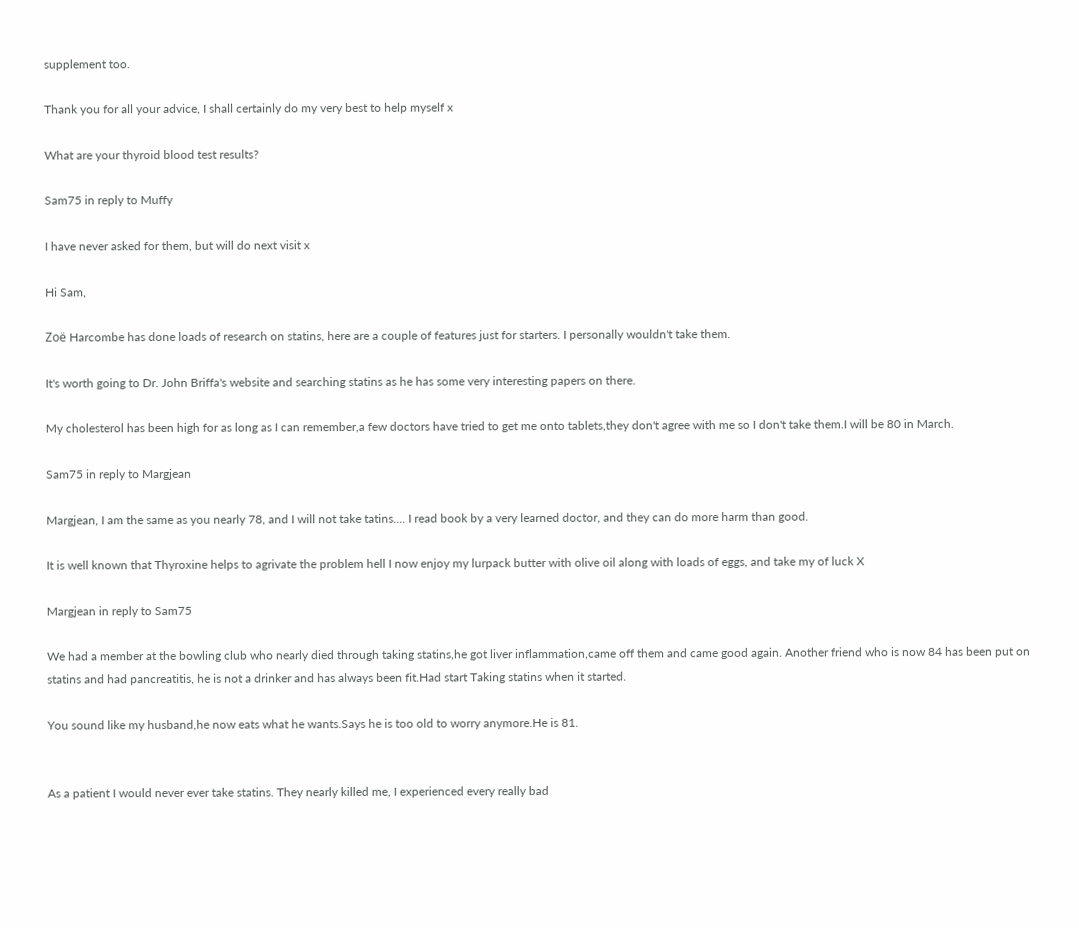supplement too.

Thank you for all your advice, I shall certainly do my very best to help myself x

What are your thyroid blood test results?

Sam75 in reply to Muffy

I have never asked for them, but will do next visit x

Hi Sam,

Zoë Harcombe has done loads of research on statins, here are a couple of features just for starters. I personally wouldn't take them.

It's worth going to Dr. John Briffa's website and searching statins as he has some very interesting papers on there.

My cholesterol has been high for as long as I can remember,a few doctors have tried to get me onto tablets,they don't agree with me so I don't take them.I will be 80 in March.

Sam75 in reply to Margjean

Margjean, I am the same as you nearly 78, and I will not take tatins.... I read book by a very learned doctor, and they can do more harm than good.

It is well known that Thyroxine helps to agrivate the problem hell I now enjoy my lurpack butter with olive oil along with loads of eggs, and take my of luck X

Margjean in reply to Sam75

We had a member at the bowling club who nearly died through taking statins,he got liver inflammation,came off them and came good again. Another friend who is now 84 has been put on statins and had pancreatitis, he is not a drinker and has always been fit.Had start Taking statins when it started.

You sound like my husband,he now eats what he wants.Says he is too old to worry anymore.He is 81.


As a patient I would never ever take statins. They nearly killed me, I experienced every really bad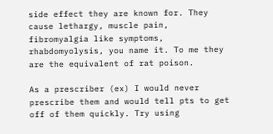side effect they are known for. They cause lethargy, muscle pain, fibromyalgia like symptoms, rhabdomyolysis, you name it. To me they are the equivalent of rat poison.

As a prescriber (ex) I would never prescribe them and would tell pts to get off of them quickly. Try using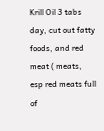Krill Oil 3 tabs day, cut out fatty foods, and red meat ( meats, esp red meats full of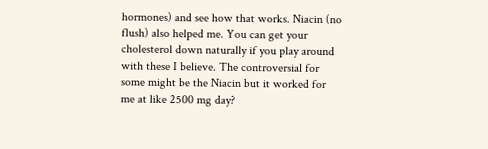hormones) and see how that works. Niacin (no flush) also helped me. You can get your cholesterol down naturally if you play around with these I believe. The controversial for some might be the Niacin but it worked for me at like 2500 mg day?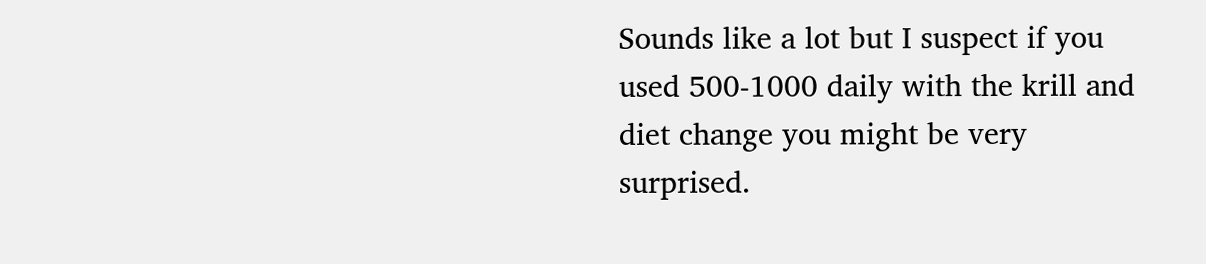Sounds like a lot but I suspect if you used 500-1000 daily with the krill and diet change you might be very surprised.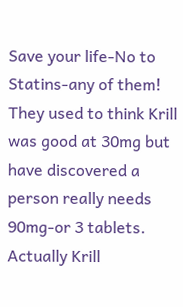Save your life-No to Statins-any of them! They used to think Krill was good at 30mg but have discovered a person really needs 90mg-or 3 tablets. Actually Krill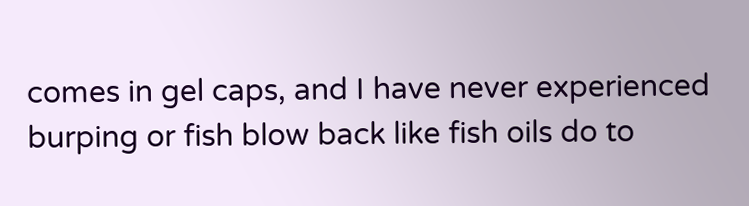comes in gel caps, and I have never experienced burping or fish blow back like fish oils do to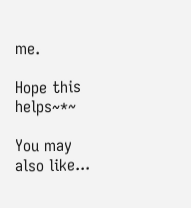me.

Hope this helps~*~

You may also like...